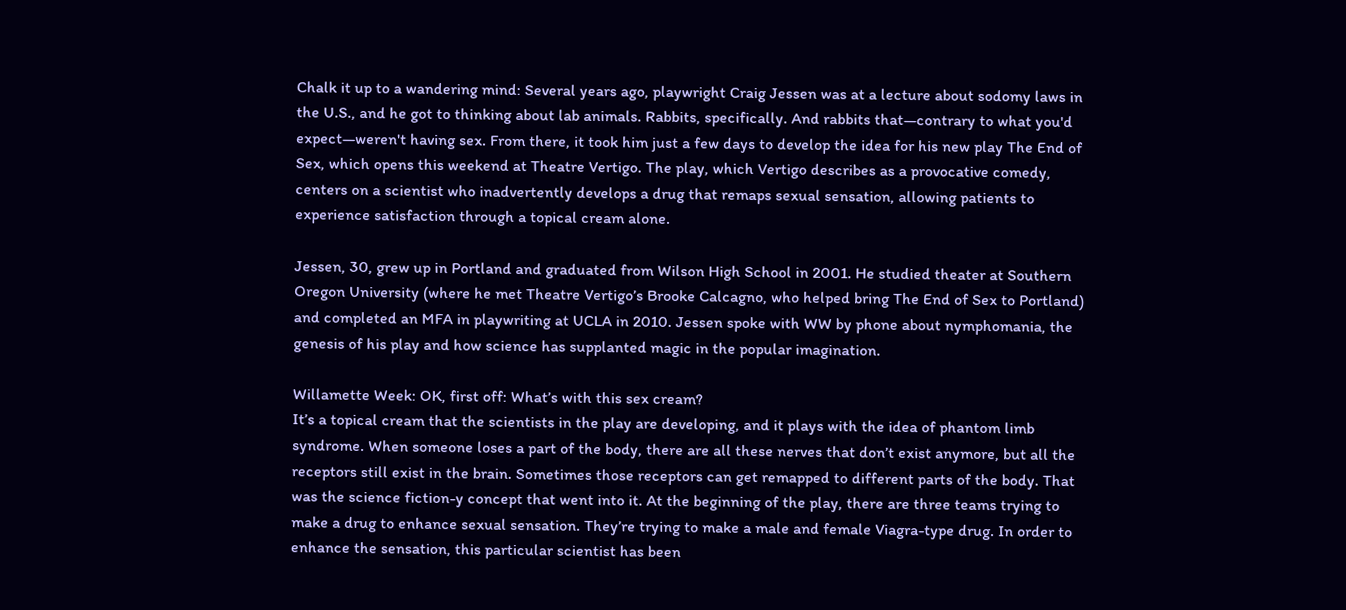Chalk it up to a wandering mind: Several years ago, playwright Craig Jessen was at a lecture about sodomy laws in the U.S., and he got to thinking about lab animals. Rabbits, specifically. And rabbits that—contrary to what you'd expect—weren't having sex. From there, it took him just a few days to develop the idea for his new play The End of Sex, which opens this weekend at Theatre Vertigo. The play, which Vertigo describes as a provocative comedy, centers on a scientist who inadvertently develops a drug that remaps sexual sensation, allowing patients to experience satisfaction through a topical cream alone.

Jessen, 30, grew up in Portland and graduated from Wilson High School in 2001. He studied theater at Southern Oregon University (where he met Theatre Vertigo’s Brooke Calcagno, who helped bring The End of Sex to Portland) and completed an MFA in playwriting at UCLA in 2010. Jessen spoke with WW by phone about nymphomania, the genesis of his play and how science has supplanted magic in the popular imagination.

Willamette Week: OK, first off: What’s with this sex cream?
It’s a topical cream that the scientists in the play are developing, and it plays with the idea of phantom limb syndrome. When someone loses a part of the body, there are all these nerves that don’t exist anymore, but all the receptors still exist in the brain. Sometimes those receptors can get remapped to different parts of the body. That was the science fiction-y concept that went into it. At the beginning of the play, there are three teams trying to make a drug to enhance sexual sensation. They’re trying to make a male and female Viagra-type drug. In order to enhance the sensation, this particular scientist has been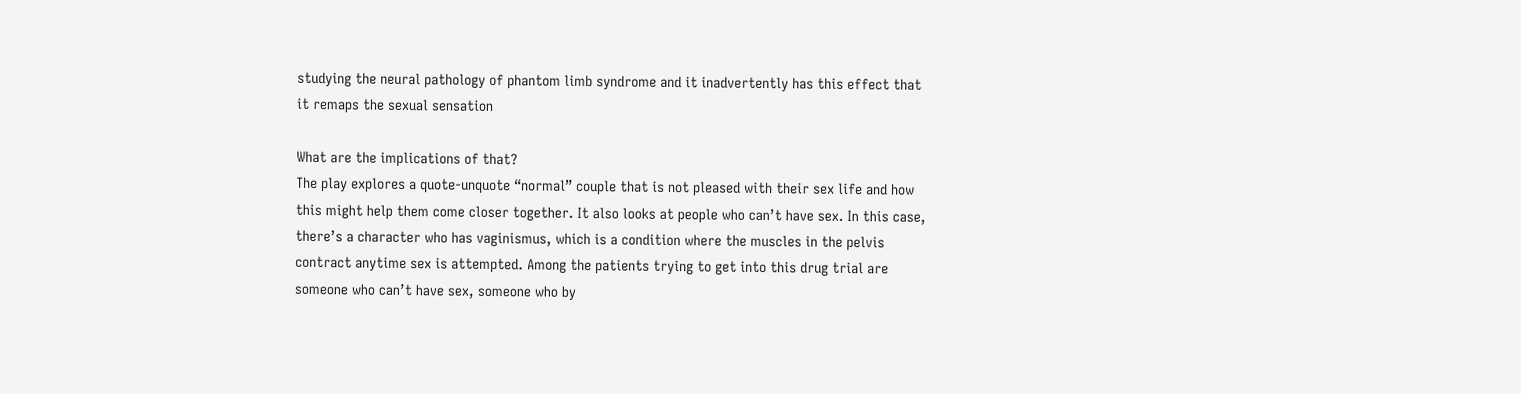studying the neural pathology of phantom limb syndrome and it inadvertently has this effect that it remaps the sexual sensation

What are the implications of that?
The play explores a quote-unquote “normal” couple that is not pleased with their sex life and how this might help them come closer together. It also looks at people who can’t have sex. In this case, there’s a character who has vaginismus, which is a condition where the muscles in the pelvis contract anytime sex is attempted. Among the patients trying to get into this drug trial are someone who can’t have sex, someone who by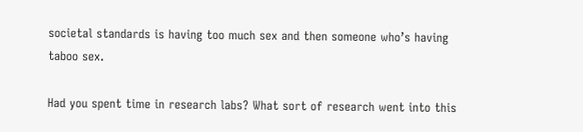societal standards is having too much sex and then someone who’s having taboo sex.

Had you spent time in research labs? What sort of research went into this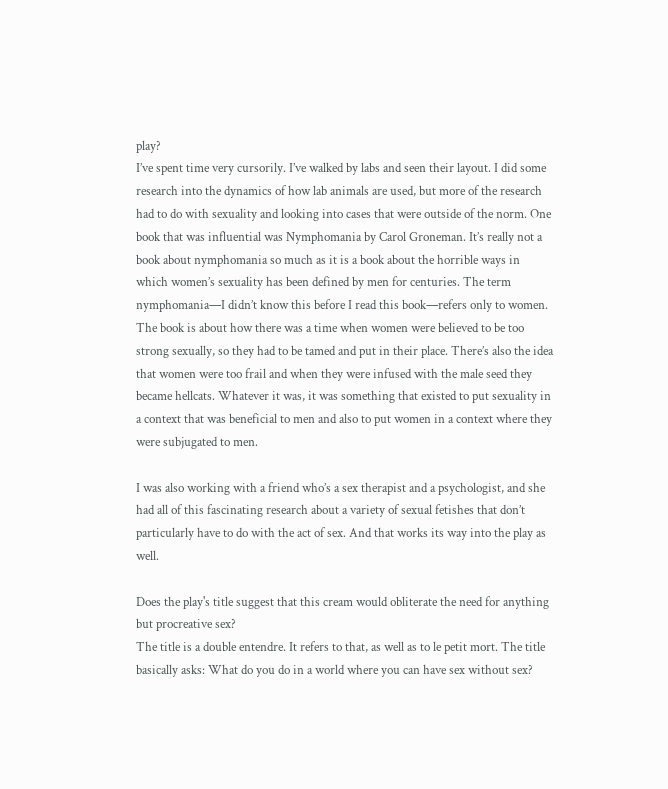play?
I’ve spent time very cursorily. I’ve walked by labs and seen their layout. I did some research into the dynamics of how lab animals are used, but more of the research had to do with sexuality and looking into cases that were outside of the norm. One book that was influential was Nymphomania by Carol Groneman. It’s really not a book about nymphomania so much as it is a book about the horrible ways in which women’s sexuality has been defined by men for centuries. The term nymphomania—I didn’t know this before I read this book—refers only to women. The book is about how there was a time when women were believed to be too strong sexually, so they had to be tamed and put in their place. There’s also the idea that women were too frail and when they were infused with the male seed they became hellcats. Whatever it was, it was something that existed to put sexuality in a context that was beneficial to men and also to put women in a context where they were subjugated to men.

I was also working with a friend who’s a sex therapist and a psychologist, and she had all of this fascinating research about a variety of sexual fetishes that don’t particularly have to do with the act of sex. And that works its way into the play as well.

Does the play's title suggest that this cream would obliterate the need for anything but procreative sex?
The title is a double entendre. It refers to that, as well as to le petit mort. The title basically asks: What do you do in a world where you can have sex without sex?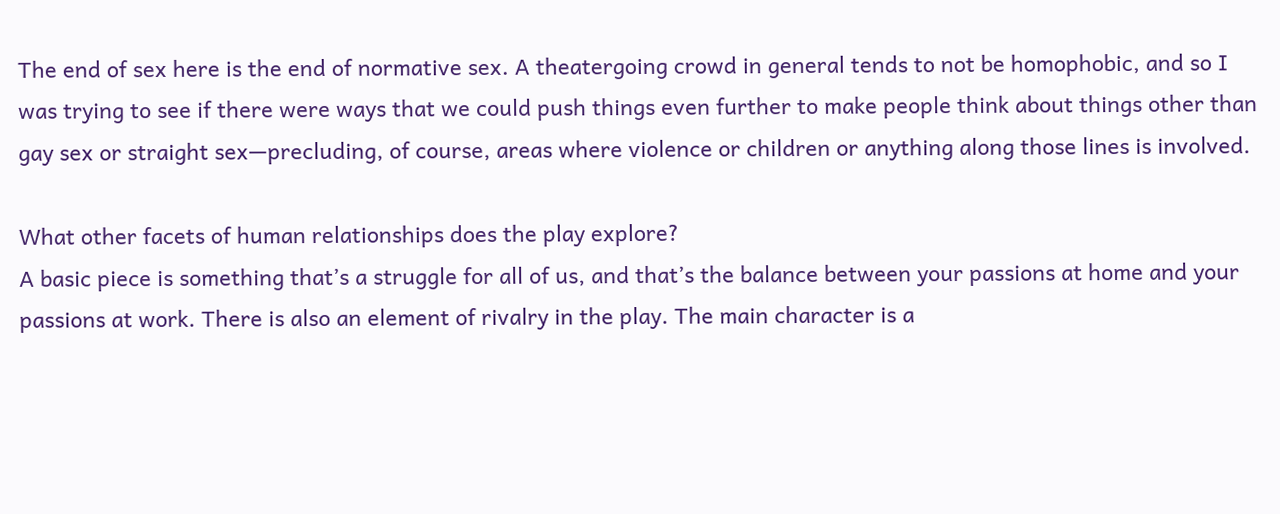The end of sex here is the end of normative sex. A theatergoing crowd in general tends to not be homophobic, and so I was trying to see if there were ways that we could push things even further to make people think about things other than gay sex or straight sex—precluding, of course, areas where violence or children or anything along those lines is involved.

What other facets of human relationships does the play explore?
A basic piece is something that’s a struggle for all of us, and that’s the balance between your passions at home and your passions at work. There is also an element of rivalry in the play. The main character is a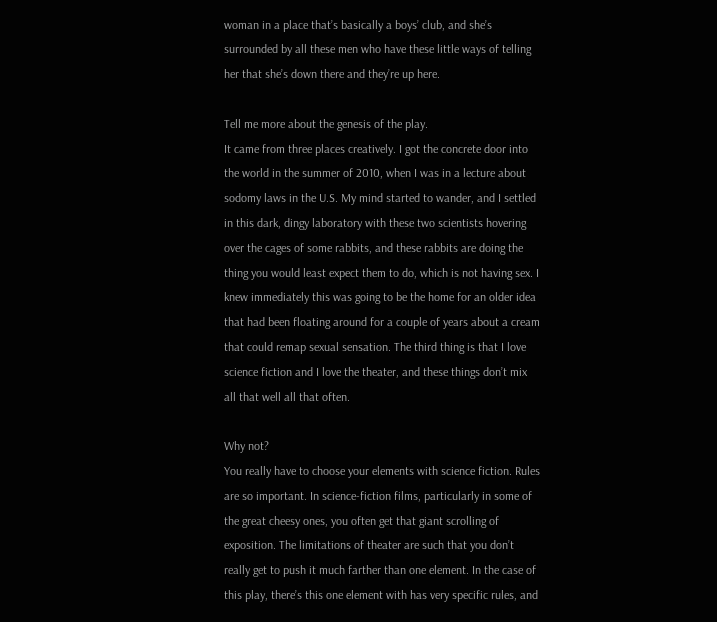woman in a place that’s basically a boys’ club, and she’s surrounded by all these men who have these little ways of telling her that she’s down there and they’re up here.

Tell me more about the genesis of the play.
It came from three places creatively. I got the concrete door into the world in the summer of 2010, when I was in a lecture about sodomy laws in the U.S. My mind started to wander, and I settled in this dark, dingy laboratory with these two scientists hovering over the cages of some rabbits, and these rabbits are doing the thing you would least expect them to do, which is not having sex. I knew immediately this was going to be the home for an older idea that had been floating around for a couple of years about a cream that could remap sexual sensation. The third thing is that I love science fiction and I love the theater, and these things don’t mix all that well all that often.

Why not?
You really have to choose your elements with science fiction. Rules are so important. In science-fiction films, particularly in some of the great cheesy ones, you often get that giant scrolling of exposition. The limitations of theater are such that you don’t really get to push it much farther than one element. In the case of this play, there’s this one element with has very specific rules, and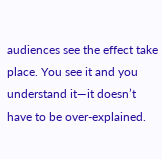audiences see the effect take place. You see it and you understand it—it doesn’t have to be over-explained.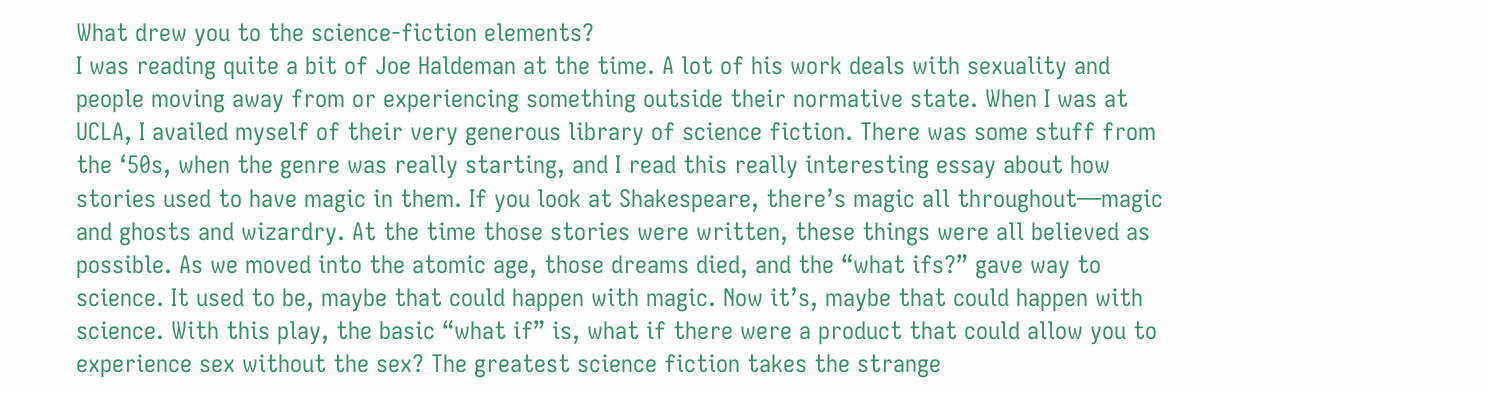What drew you to the science-fiction elements?
I was reading quite a bit of Joe Haldeman at the time. A lot of his work deals with sexuality and people moving away from or experiencing something outside their normative state. When I was at UCLA, I availed myself of their very generous library of science fiction. There was some stuff from the ‘50s, when the genre was really starting, and I read this really interesting essay about how stories used to have magic in them. If you look at Shakespeare, there’s magic all throughout—magic and ghosts and wizardry. At the time those stories were written, these things were all believed as possible. As we moved into the atomic age, those dreams died, and the “what ifs?” gave way to science. It used to be, maybe that could happen with magic. Now it’s, maybe that could happen with science. With this play, the basic “what if” is, what if there were a product that could allow you to experience sex without the sex? The greatest science fiction takes the strange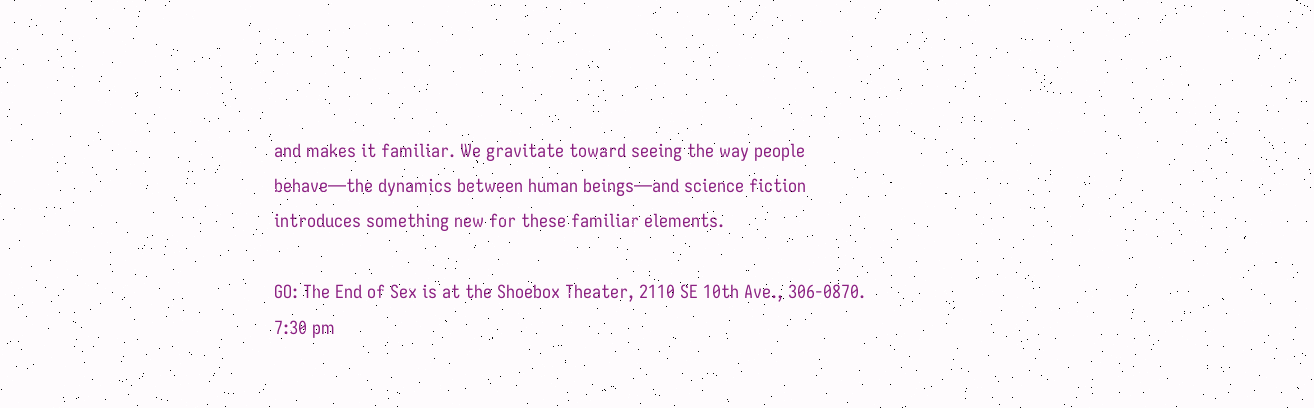and makes it familiar. We gravitate toward seeing the way people behave—the dynamics between human beings—and science fiction introduces something new for these familiar elements.

GO: The End of Sex is at the Shoebox Theater, 2110 SE 10th Ave., 306-0870. 7:30 pm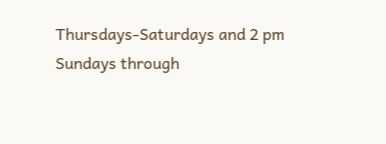Thursdays-Saturdays and 2 pm Sundays through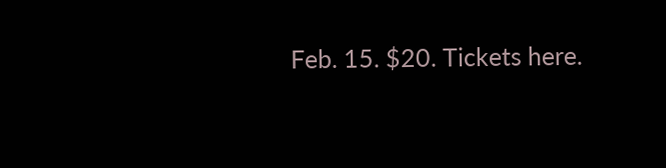Feb. 15. $20. Tickets here.